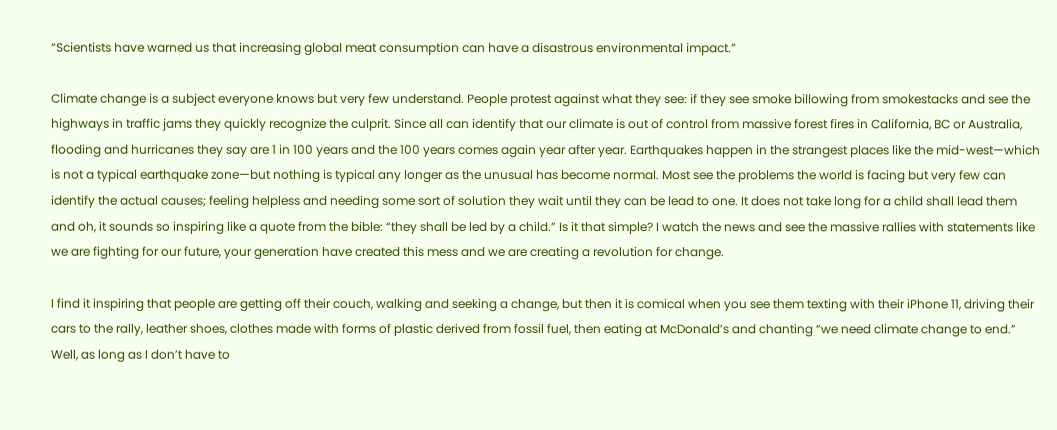“Scientists have warned us that increasing global meat consumption can have a disastrous environmental impact.”

Climate change is a subject everyone knows but very few understand. People protest against what they see: if they see smoke billowing from smokestacks and see the highways in traffic jams they quickly recognize the culprit. Since all can identify that our climate is out of control from massive forest fires in California, BC or Australia, flooding and hurricanes they say are 1 in 100 years and the 100 years comes again year after year. Earthquakes happen in the strangest places like the mid-west—which is not a typical earthquake zone—but nothing is typical any longer as the unusual has become normal. Most see the problems the world is facing but very few can identify the actual causes; feeling helpless and needing some sort of solution they wait until they can be lead to one. It does not take long for a child shall lead them and oh, it sounds so inspiring like a quote from the bible: “they shall be led by a child.” Is it that simple? I watch the news and see the massive rallies with statements like we are fighting for our future, your generation have created this mess and we are creating a revolution for change.

I find it inspiring that people are getting off their couch, walking and seeking a change, but then it is comical when you see them texting with their iPhone 11, driving their cars to the rally, leather shoes, clothes made with forms of plastic derived from fossil fuel, then eating at McDonald’s and chanting “we need climate change to end.” Well, as long as I don’t have to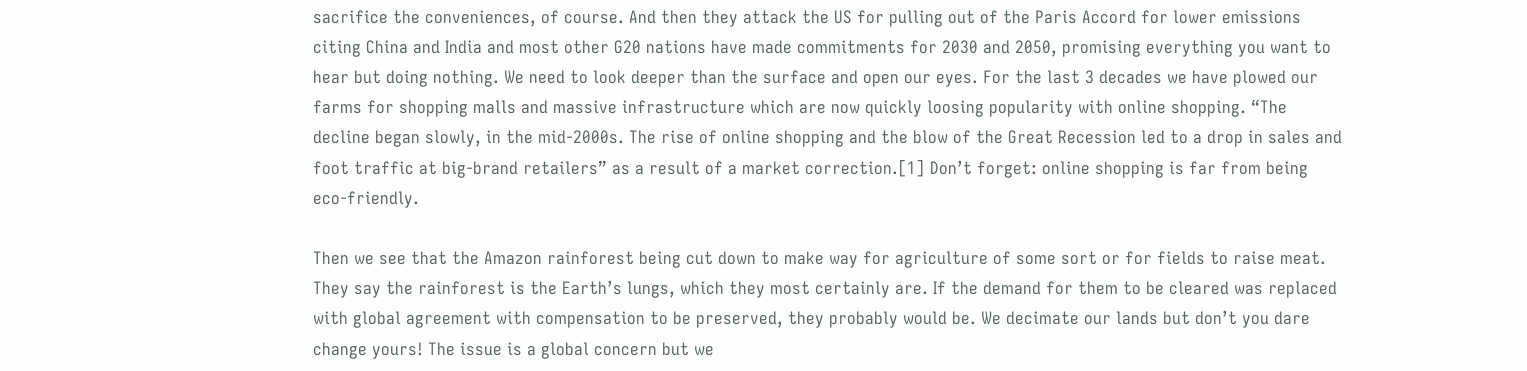sacrifice the conveniences, of course. And then they attack the US for pulling out of the Paris Accord for lower emissions citing China and India and most other G20 nations have made commitments for 2030 and 2050, promising everything you want to hear but doing nothing. We need to look deeper than the surface and open our eyes. For the last 3 decades we have plowed our farms for shopping malls and massive infrastructure which are now quickly loosing popularity with online shopping. “The decline began slowly, in the mid-2000s. The rise of online shopping and the blow of the Great Recession led to a drop in sales and foot traffic at big-brand retailers” as a result of a market correction.[1] Don’t forget: online shopping is far from being eco-friendly.

Then we see that the Amazon rainforest being cut down to make way for agriculture of some sort or for fields to raise meat. They say the rainforest is the Earth’s lungs, which they most certainly are. If the demand for them to be cleared was replaced with global agreement with compensation to be preserved, they probably would be. We decimate our lands but don’t you dare change yours! The issue is a global concern but we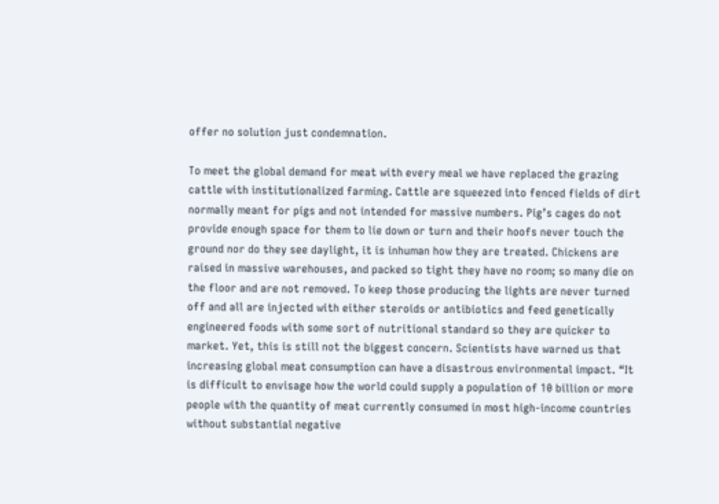offer no solution just condemnation.

To meet the global demand for meat with every meal we have replaced the grazing cattle with institutionalized farming. Cattle are squeezed into fenced fields of dirt normally meant for pigs and not intended for massive numbers. Pig’s cages do not provide enough space for them to lie down or turn and their hoofs never touch the ground nor do they see daylight, it is inhuman how they are treated. Chickens are raised in massive warehouses, and packed so tight they have no room; so many die on the floor and are not removed. To keep those producing the lights are never turned off and all are injected with either steroids or antibiotics and feed genetically engineered foods with some sort of nutritional standard so they are quicker to market. Yet, this is still not the biggest concern. Scientists have warned us that increasing global meat consumption can have a disastrous environmental impact. “It is difficult to envisage how the world could supply a population of 10 billion or more people with the quantity of meat currently consumed in most high-income countries without substantial negative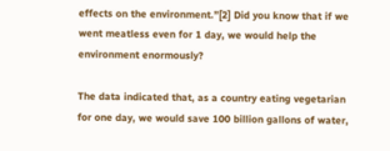effects on the environment.”[2] Did you know that if we went meatless even for 1 day, we would help the environment enormously?

The data indicated that, as a country eating vegetarian for one day, we would save 100 billion gallons of water,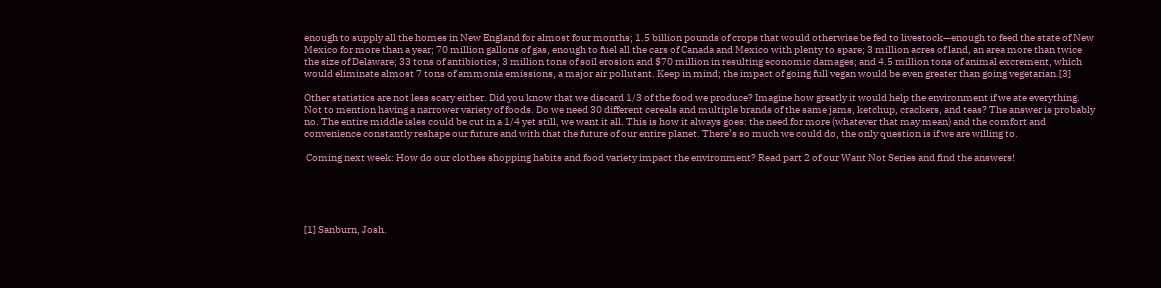enough to supply all the homes in New England for almost four months; 1.5 billion pounds of crops that would otherwise be fed to livestock—enough to feed the state of New Mexico for more than a year; 70 million gallons of gas, enough to fuel all the cars of Canada and Mexico with plenty to spare; 3 million acres of land, an area more than twice the size of Delaware; 33 tons of antibiotics; 3 million tons of soil erosion and $70 million in resulting economic damages; and 4.5 million tons of animal excrement, which would eliminate almost 7 tons of ammonia emissions, a major air pollutant. Keep in mind; the impact of going full vegan would be even greater than going vegetarian.[3]

Other statistics are not less scary either. Did you know that we discard 1/3 of the food we produce? Imagine how greatly it would help the environment if we ate everything. Not to mention having a narrower variety of foods. Do we need 30 different cereals and multiple brands of the same jams, ketchup, crackers, and teas? The answer is probably no. The entire middle isles could be cut in a 1/4 yet still, we want it all. This is how it always goes: the need for more (whatever that may mean) and the comfort and convenience constantly reshape our future and with that the future of our entire planet. There’s so much we could do, the only question is if we are willing to.

 Coming next week: How do our clothes shopping habits and food variety impact the environment? Read part 2 of our Want Not Series and find the answers!





[1] Sanburn, Josh.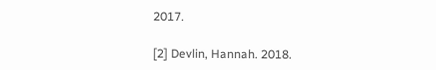2017.

[2] Devlin, Hannah. 2018.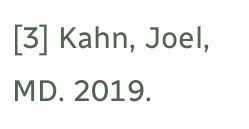[3] Kahn, Joel, MD. 2019.